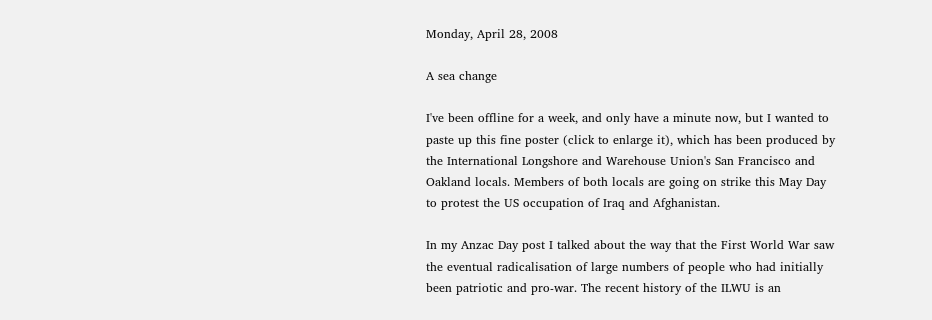Monday, April 28, 2008

A sea change

I've been offline for a week, and only have a minute now, but I wanted to paste up this fine poster (click to enlarge it), which has been produced by the International Longshore and Warehouse Union's San Francisco and Oakland locals. Members of both locals are going on strike this May Day to protest the US occupation of Iraq and Afghanistan.

In my Anzac Day post I talked about the way that the First World War saw the eventual radicalisation of large numbers of people who had initially been patriotic and pro-war. The recent history of the ILWU is an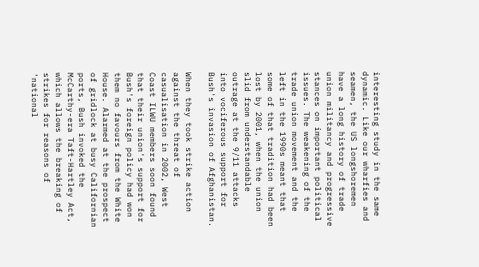interesting study in the same dynamic. Like our wharfies and seamen, the US longshoremen have a long history of trade union militancy and progressive stances on important political issues. The weakening of the trade union movement and the left in the 1990s meant that some of that tradition had been lost by 2001, when the union slid from understandable outrage at the 9/11 attacks into vociferous support for Bush's invasion of Afghanistan.

When they took strike action against the threat of casualisation in 2002, West Coast ILWU members soon found that their union's support for Bush's foreign policy had won them no favours from the White House. Alarmed at the prospect of gridlock at busy Californian ports, Bush invoked the McCarthy-era Taft-Hartley Act, which allows the breaking of strikes for reasons of 'national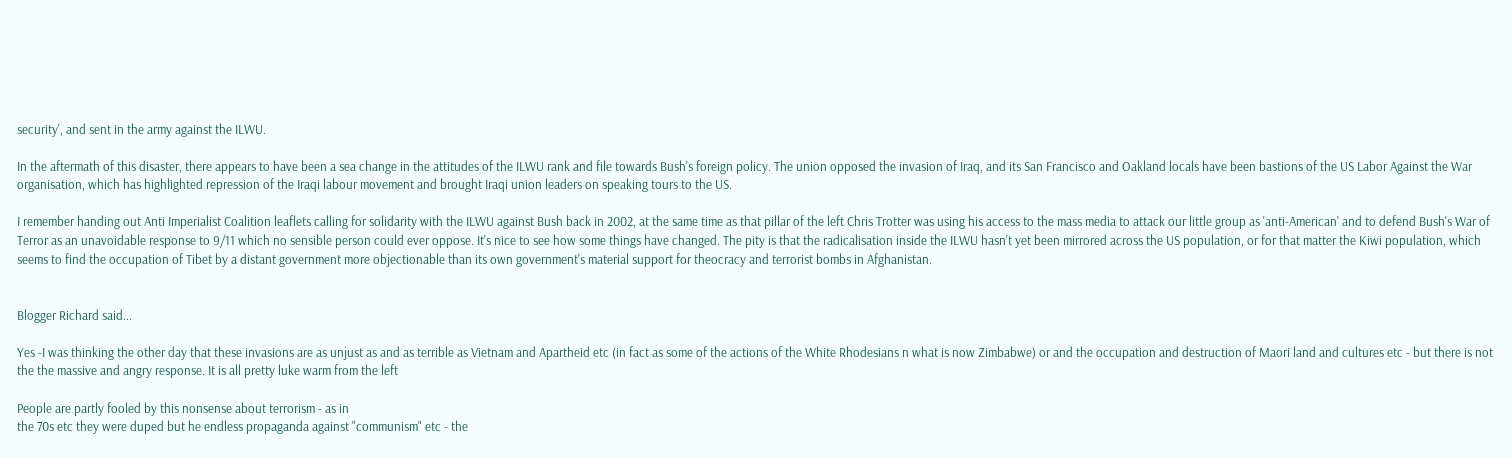security', and sent in the army against the ILWU.

In the aftermath of this disaster, there appears to have been a sea change in the attitudes of the ILWU rank and file towards Bush's foreign policy. The union opposed the invasion of Iraq, and its San Francisco and Oakland locals have been bastions of the US Labor Against the War organisation, which has highlighted repression of the Iraqi labour movement and brought Iraqi union leaders on speaking tours to the US.

I remember handing out Anti Imperialist Coalition leaflets calling for solidarity with the ILWU against Bush back in 2002, at the same time as that pillar of the left Chris Trotter was using his access to the mass media to attack our little group as 'anti-American' and to defend Bush's War of Terror as an unavoidable response to 9/11 which no sensible person could ever oppose. It's nice to see how some things have changed. The pity is that the radicalisation inside the ILWU hasn't yet been mirrored across the US population, or for that matter the Kiwi population, which seems to find the occupation of Tibet by a distant government more objectionable than its own government's material support for theocracy and terrorist bombs in Afghanistan.


Blogger Richard said...

Yes -I was thinking the other day that these invasions are as unjust as and as terrible as Vietnam and Apartheid etc (in fact as some of the actions of the White Rhodesians n what is now Zimbabwe) or and the occupation and destruction of Maori land and cultures etc - but there is not the the massive and angry response. It is all pretty luke warm from the left

People are partly fooled by this nonsense about terrorism - as in
the 70s etc they were duped but he endless propaganda against "communism" etc - the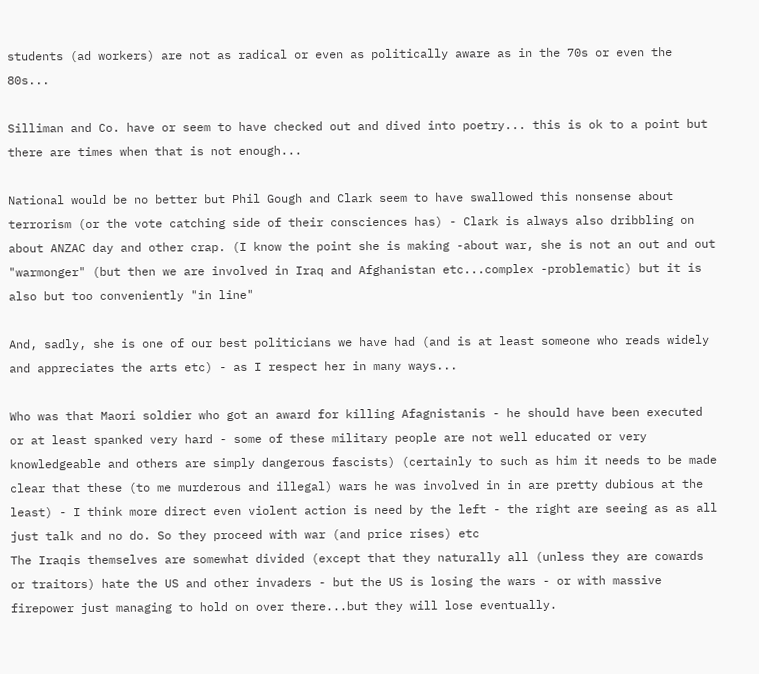students (ad workers) are not as radical or even as politically aware as in the 70s or even the 80s...

Silliman and Co. have or seem to have checked out and dived into poetry... this is ok to a point but there are times when that is not enough...

National would be no better but Phil Gough and Clark seem to have swallowed this nonsense about terrorism (or the vote catching side of their consciences has) - Clark is always also dribbling on about ANZAC day and other crap. (I know the point she is making -about war, she is not an out and out "warmonger" (but then we are involved in Iraq and Afghanistan etc...complex -problematic) but it is also but too conveniently "in line"

And, sadly, she is one of our best politicians we have had (and is at least someone who reads widely and appreciates the arts etc) - as I respect her in many ways...

Who was that Maori soldier who got an award for killing Afagnistanis - he should have been executed or at least spanked very hard - some of these military people are not well educated or very knowledgeable and others are simply dangerous fascists) (certainly to such as him it needs to be made clear that these (to me murderous and illegal) wars he was involved in in are pretty dubious at the least) - I think more direct even violent action is need by the left - the right are seeing as as all just talk and no do. So they proceed with war (and price rises) etc
The Iraqis themselves are somewhat divided (except that they naturally all (unless they are cowards or traitors) hate the US and other invaders - but the US is losing the wars - or with massive firepower just managing to hold on over there...but they will lose eventually.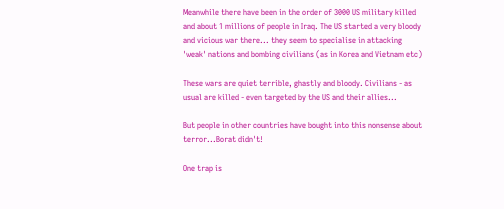Meanwhile there have been in the order of 3000 US military killed and about 1 millions of people in Iraq. The US started a very bloody and vicious war there... they seem to specialise in attacking 'weak' nations and bombing civilians (as in Korea and Vietnam etc)

These wars are quiet terrible, ghastly and bloody. Civilians - as usual are killed - even targeted by the US and their allies...

But people in other countries have bought into this nonsense about terror...Borat didn't!

One trap is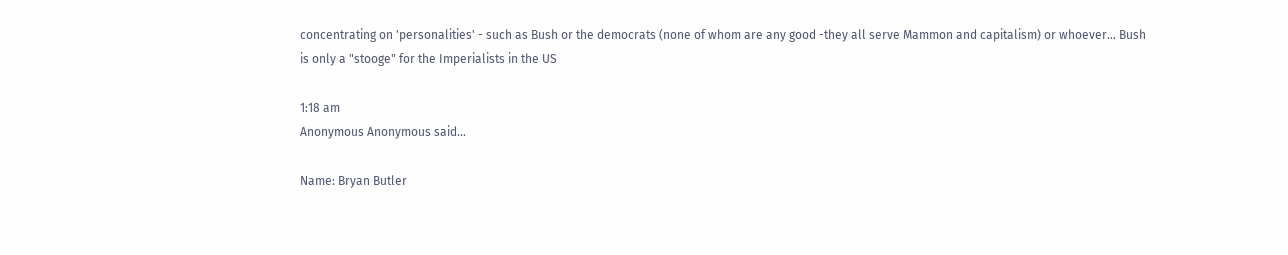concentrating on 'personalities' - such as Bush or the democrats (none of whom are any good -they all serve Mammon and capitalism) or whoever... Bush is only a "stooge" for the Imperialists in the US

1:18 am
Anonymous Anonymous said...

Name: Bryan Butler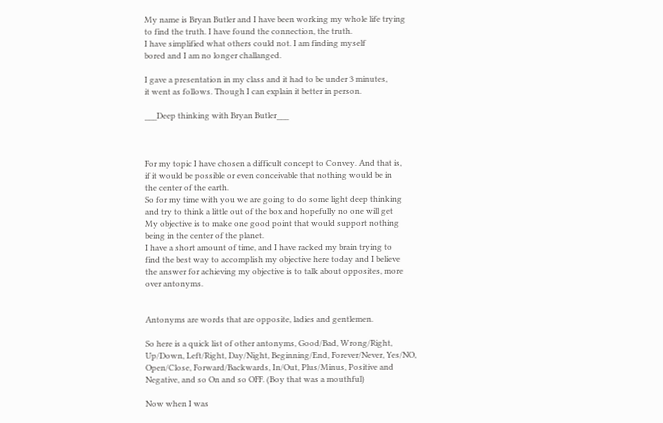My name is Bryan Butler and I have been working my whole life trying
to find the truth. I have found the connection, the truth.
I have simplified what others could not. I am finding myself
bored and I am no longer challanged.

I gave a presentation in my class and it had to be under 3 minutes,
it went as follows. Though I can explain it better in person.

___Deep thinking with Bryan Butler___



For my topic I have chosen a difficult concept to Convey. And that is,
if it would be possible or even conceivable that nothing would be in
the center of the earth.
So for my time with you we are going to do some light deep thinking
and try to think a little out of the box and hopefully no one will get
My objective is to make one good point that would support nothing
being in the center of the planet.
I have a short amount of time, and I have racked my brain trying to
find the best way to accomplish my objective here today and I believe
the answer for achieving my objective is to talk about opposites, more
over antonyms.


Antonyms are words that are opposite, ladies and gentlemen.

So here is a quick list of other antonyms, Good/Bad, Wrong/Right,
Up/Down, Left/Right, Day/Night, Beginning/End, Forever/Never, Yes/NO,
Open/Close, Forward/Backwards, In/Out, Plus/Minus, Positive and
Negative, and so On and so OFF. (Boy that was a mouthful)

Now when I was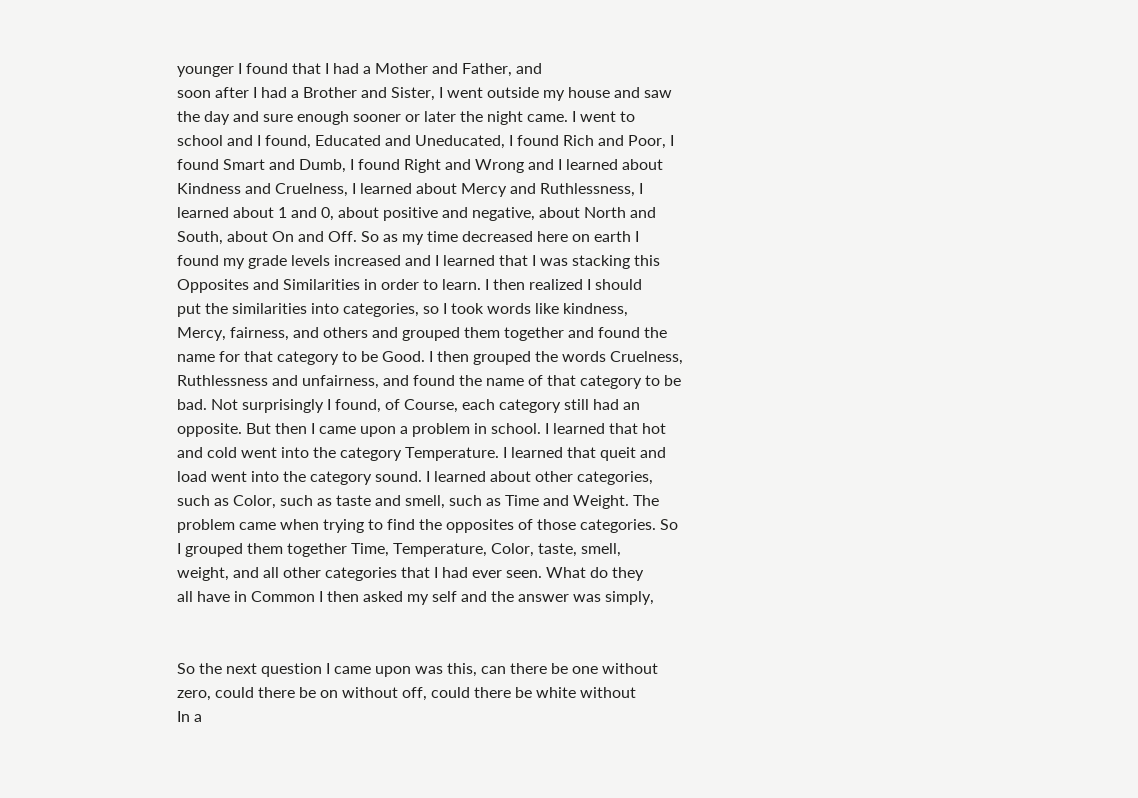younger I found that I had a Mother and Father, and
soon after I had a Brother and Sister, I went outside my house and saw
the day and sure enough sooner or later the night came. I went to
school and I found, Educated and Uneducated, I found Rich and Poor, I
found Smart and Dumb, I found Right and Wrong and I learned about
Kindness and Cruelness, I learned about Mercy and Ruthlessness, I
learned about 1 and 0, about positive and negative, about North and
South, about On and Off. So as my time decreased here on earth I
found my grade levels increased and I learned that I was stacking this
Opposites and Similarities in order to learn. I then realized I should
put the similarities into categories, so I took words like kindness,
Mercy, fairness, and others and grouped them together and found the
name for that category to be Good. I then grouped the words Cruelness,
Ruthlessness and unfairness, and found the name of that category to be
bad. Not surprisingly I found, of Course, each category still had an
opposite. But then I came upon a problem in school. I learned that hot
and cold went into the category Temperature. I learned that queit and
load went into the category sound. I learned about other categories,
such as Color, such as taste and smell, such as Time and Weight. The
problem came when trying to find the opposites of those categories. So
I grouped them together Time, Temperature, Color, taste, smell,
weight, and all other categories that I had ever seen. What do they
all have in Common I then asked my self and the answer was simply,


So the next question I came upon was this, can there be one without
zero, could there be on without off, could there be white without
In a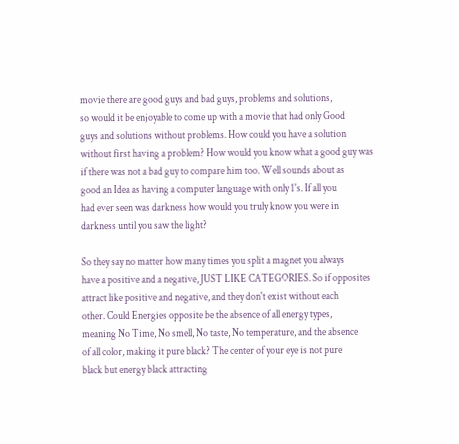movie there are good guys and bad guys, problems and solutions,
so would it be enjoyable to come up with a movie that had only Good
guys and solutions without problems. How could you have a solution
without first having a problem? How would you know what a good guy was
if there was not a bad guy to compare him too. Well sounds about as
good an Idea as having a computer language with only 1's. If all you
had ever seen was darkness how would you truly know you were in
darkness until you saw the light?

So they say no matter how many times you split a magnet you always
have a positive and a negative, JUST LIKE CATEGORIES. So if opposites
attract like positive and negative, and they don't exist without each
other. Could Energies opposite be the absence of all energy types,
meaning No Time, No smell, No taste, No temperature, and the absence
of all color, making it pure black? The center of your eye is not pure
black but energy black attracting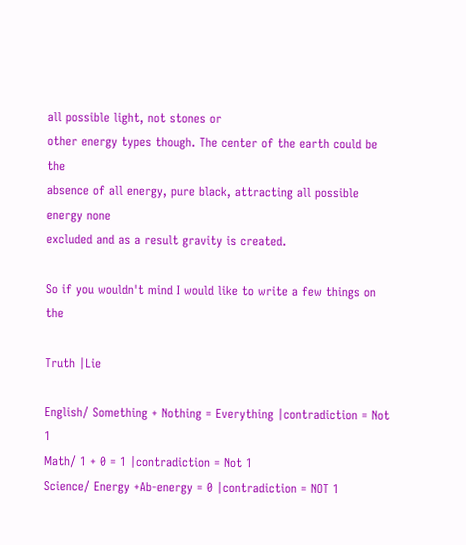all possible light, not stones or
other energy types though. The center of the earth could be the
absence of all energy, pure black, attracting all possible energy none
excluded and as a result gravity is created.

So if you wouldn't mind I would like to write a few things on the

Truth |Lie

English/ Something + Nothing = Everything |contradiction = Not 1
Math/ 1 + 0 = 1 |contradiction = Not 1
Science/ Energy +Ab-energy = 0 |contradiction = NOT 1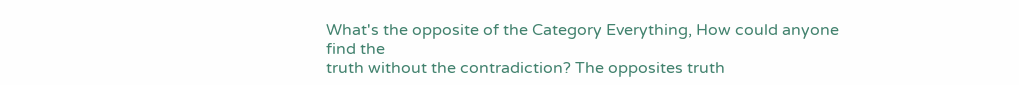What's the opposite of the Category Everything, How could anyone
find the
truth without the contradiction? The opposites truth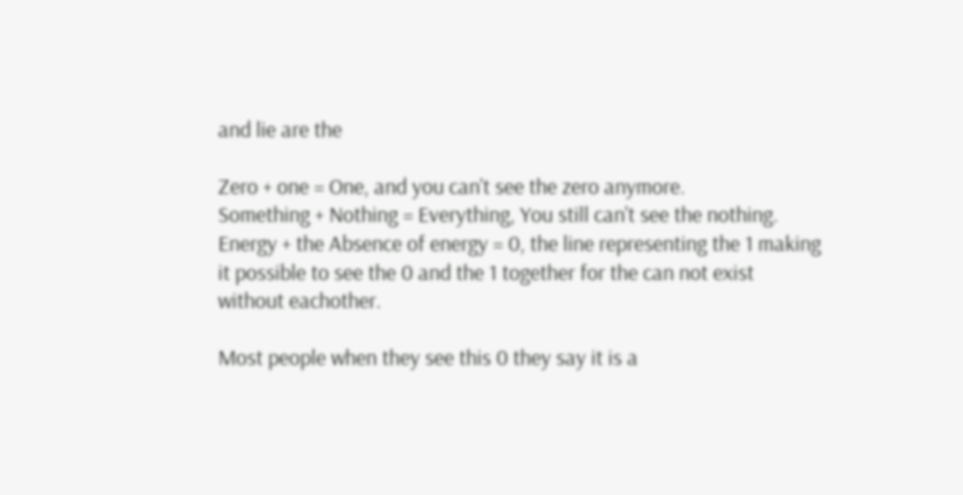and lie are the

Zero + one = One, and you can't see the zero anymore.
Something + Nothing = Everything, You still can't see the nothing.
Energy + the Absence of energy = 0, the line representing the 1 making
it possible to see the 0 and the 1 together for the can not exist
without eachother.

Most people when they see this 0 they say it is a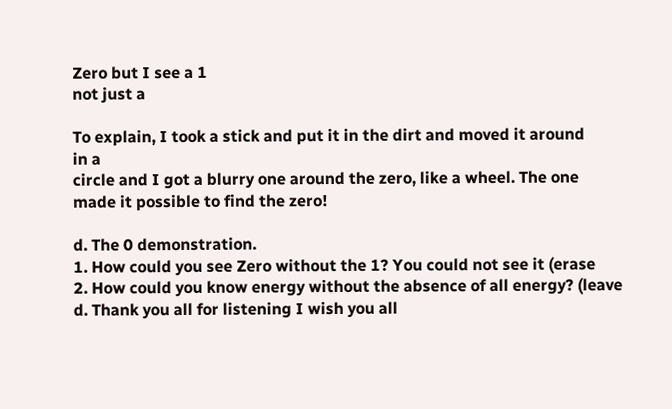Zero but I see a 1
not just a

To explain, I took a stick and put it in the dirt and moved it around
in a
circle and I got a blurry one around the zero, like a wheel. The one
made it possible to find the zero!

d. The 0 demonstration.
1. How could you see Zero without the 1? You could not see it (erase
2. How could you know energy without the absence of all energy? (leave
d. Thank you all for listening I wish you all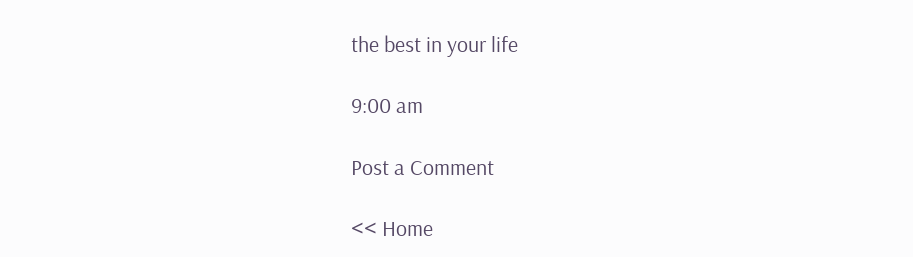the best in your life

9:00 am

Post a Comment

<< Home